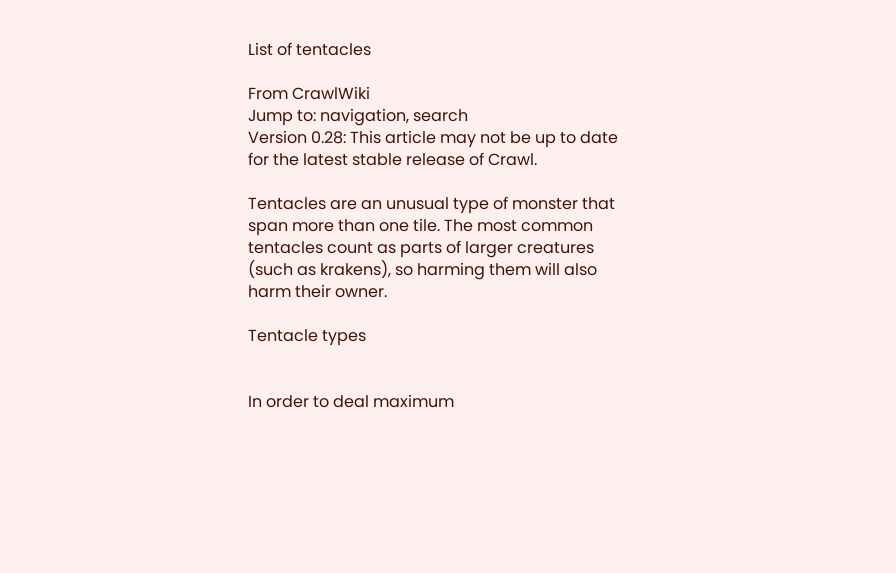List of tentacles

From CrawlWiki
Jump to: navigation, search
Version 0.28: This article may not be up to date for the latest stable release of Crawl.

Tentacles are an unusual type of monster that span more than one tile. The most common tentacles count as parts of larger creatures (such as krakens), so harming them will also harm their owner.

Tentacle types


In order to deal maximum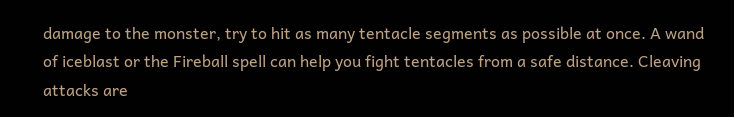damage to the monster, try to hit as many tentacle segments as possible at once. A wand of iceblast or the Fireball spell can help you fight tentacles from a safe distance. Cleaving attacks are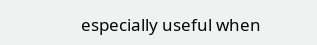especially useful when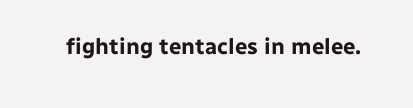fighting tentacles in melee.